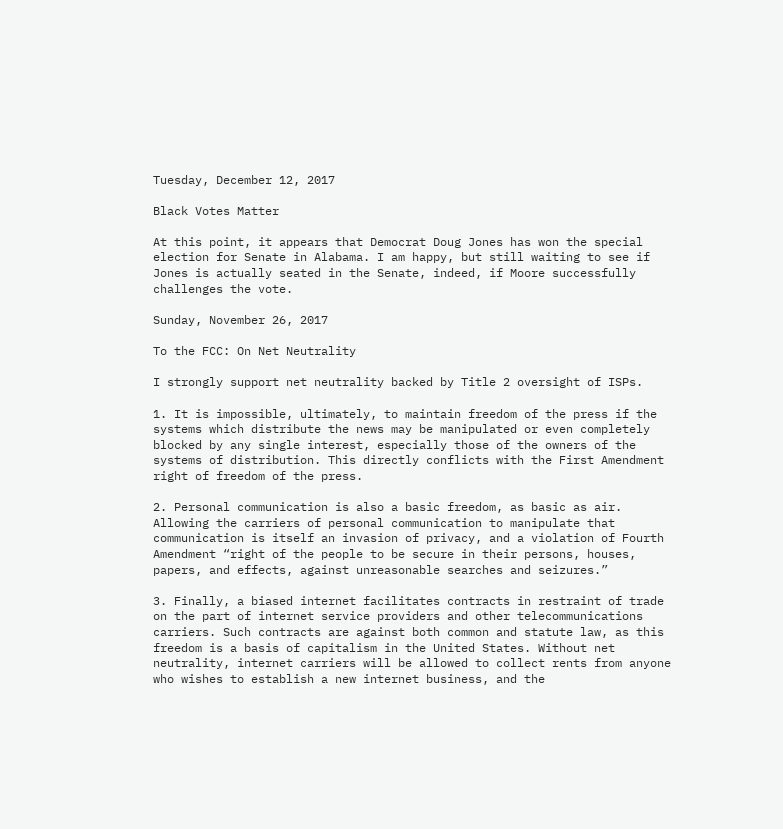Tuesday, December 12, 2017

Black Votes Matter

At this point, it appears that Democrat Doug Jones has won the special election for Senate in Alabama. I am happy, but still waiting to see if Jones is actually seated in the Senate, indeed, if Moore successfully challenges the vote.

Sunday, November 26, 2017

To the FCC: On Net Neutrality

I strongly support net neutrality backed by Title 2 oversight of ISPs.

1. It is impossible, ultimately, to maintain freedom of the press if the systems which distribute the news may be manipulated or even completely blocked by any single interest, especially those of the owners of the systems of distribution. This directly conflicts with the First Amendment right of freedom of the press.

2. Personal communication is also a basic freedom, as basic as air. Allowing the carriers of personal communication to manipulate that communication is itself an invasion of privacy, and a violation of Fourth Amendment “right of the people to be secure in their persons, houses, papers, and effects, against unreasonable searches and seizures.”

3. Finally, a biased internet facilitates contracts in restraint of trade on the part of internet service providers and other telecommunications carriers. Such contracts are against both common and statute law, as this freedom is a basis of capitalism in the United States. Without net neutrality, internet carriers will be allowed to collect rents from anyone who wishes to establish a new internet business, and the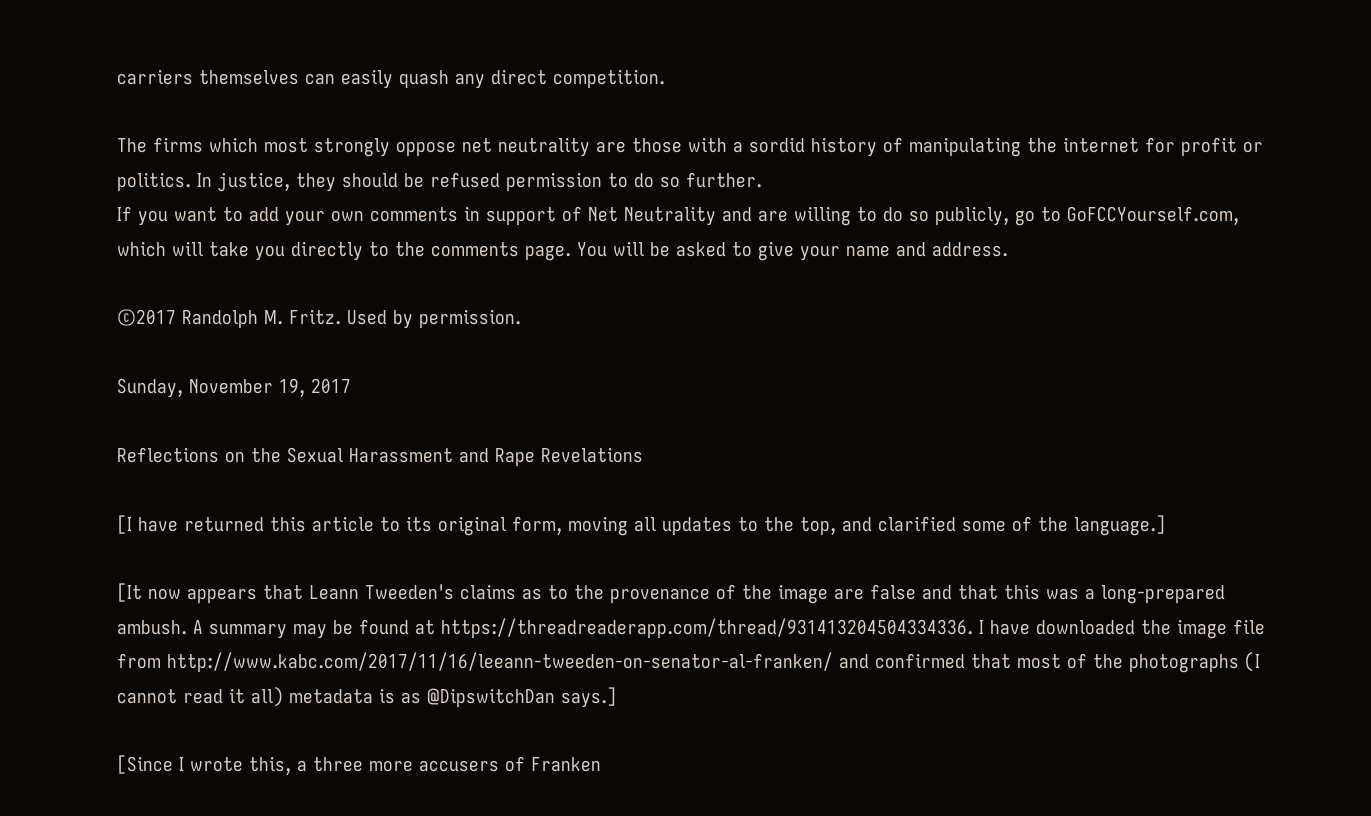carriers themselves can easily quash any direct competition.

The firms which most strongly oppose net neutrality are those with a sordid history of manipulating the internet for profit or politics. In justice, they should be refused permission to do so further.
If you want to add your own comments in support of Net Neutrality and are willing to do so publicly, go to GoFCCYourself.com, which will take you directly to the comments page. You will be asked to give your name and address.

©2017 Randolph M. Fritz. Used by permission.

Sunday, November 19, 2017

Reflections on the Sexual Harassment and Rape Revelations

[I have returned this article to its original form, moving all updates to the top, and clarified some of the language.]

[It now appears that Leann Tweeden's claims as to the provenance of the image are false and that this was a long-prepared ambush. A summary may be found at https://threadreaderapp.com/thread/931413204504334336. I have downloaded the image file from http://www.kabc.com/2017/11/16/leeann-tweeden-on-senator-al-franken/ and confirmed that most of the photographs (I cannot read it all) metadata is as @DipswitchDan says.]

[Since I wrote this, a three more accusers of Franken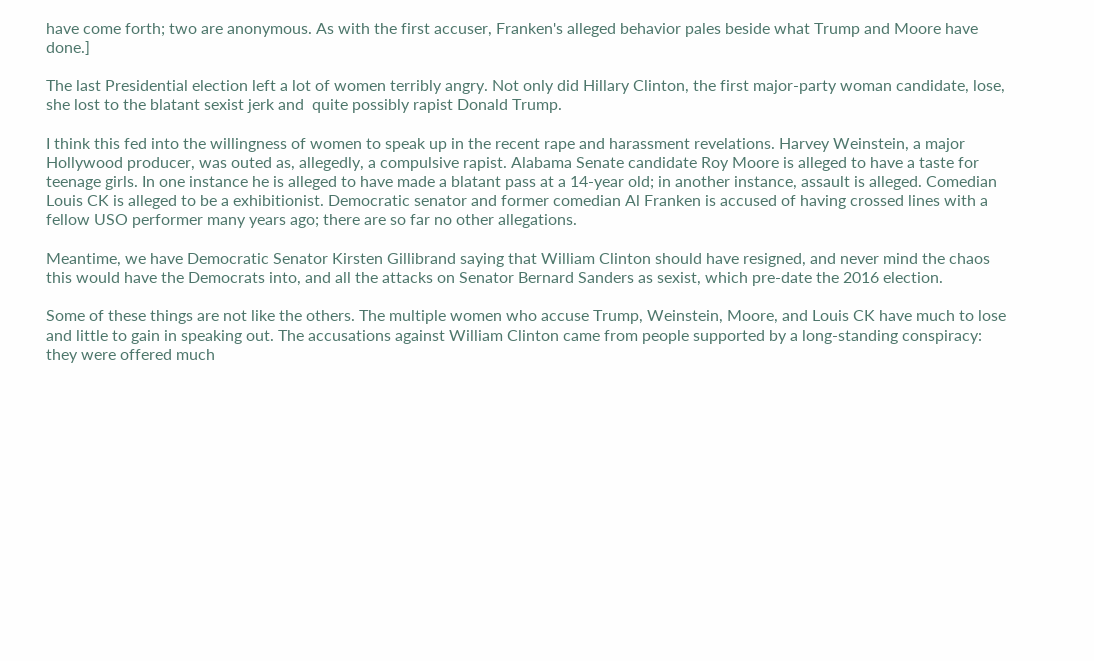have come forth; two are anonymous. As with the first accuser, Franken's alleged behavior pales beside what Trump and Moore have done.]

The last Presidential election left a lot of women terribly angry. Not only did Hillary Clinton, the first major-party woman candidate, lose, she lost to the blatant sexist jerk and  quite possibly rapist Donald Trump.

I think this fed into the willingness of women to speak up in the recent rape and harassment revelations. Harvey Weinstein, a major Hollywood producer, was outed as, allegedly, a compulsive rapist. Alabama Senate candidate Roy Moore is alleged to have a taste for teenage girls. In one instance he is alleged to have made a blatant pass at a 14-year old; in another instance, assault is alleged. Comedian Louis CK is alleged to be a exhibitionist. Democratic senator and former comedian Al Franken is accused of having crossed lines with a fellow USO performer many years ago; there are so far no other allegations.

Meantime, we have Democratic Senator Kirsten Gillibrand saying that William Clinton should have resigned, and never mind the chaos this would have the Democrats into, and all the attacks on Senator Bernard Sanders as sexist, which pre-date the 2016 election.

Some of these things are not like the others. The multiple women who accuse Trump, Weinstein, Moore, and Louis CK have much to lose and little to gain in speaking out. The accusations against William Clinton came from people supported by a long-standing conspiracy: they were offered much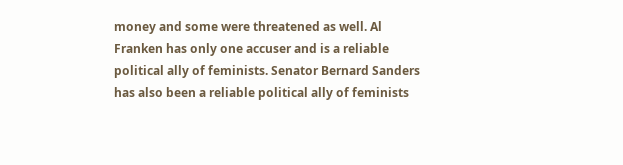money and some were threatened as well. Al Franken has only one accuser and is a reliable political ally of feminists. Senator Bernard Sanders has also been a reliable political ally of feminists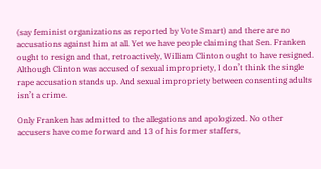(say feminist organizations as reported by Vote Smart) and there are no accusations against him at all. Yet we have people claiming that Sen. Franken ought to resign and that, retroactively, William Clinton ought to have resigned. Although Clinton was accused of sexual impropriety, I don’t think the single rape accusation stands up. And sexual impropriety between consenting adults isn’t a crime.

Only Franken has admitted to the allegations and apologized. No other accusers have come forward and 13 of his former staffers,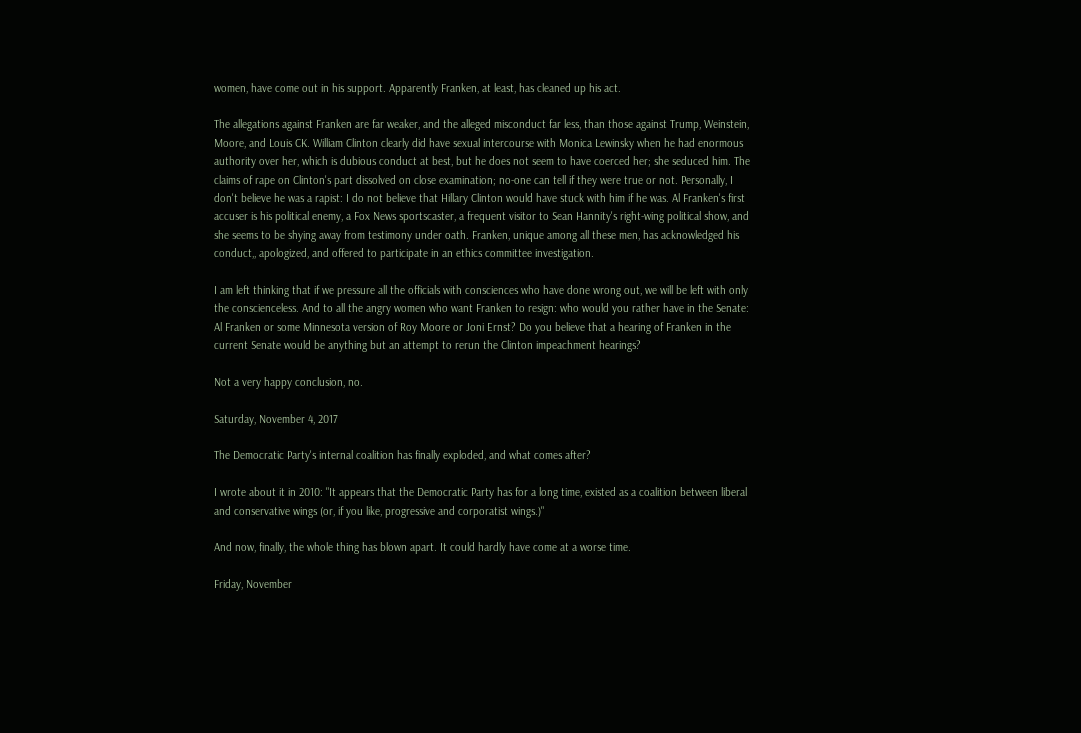women, have come out in his support. Apparently Franken, at least, has cleaned up his act.

The allegations against Franken are far weaker, and the alleged misconduct far less, than those against Trump, Weinstein, Moore, and Louis CK. William Clinton clearly did have sexual intercourse with Monica Lewinsky when he had enormous authority over her, which is dubious conduct at best, but he does not seem to have coerced her; she seduced him. The claims of rape on Clinton's part dissolved on close examination; no-one can tell if they were true or not. Personally, I don't believe he was a rapist: I do not believe that Hillary Clinton would have stuck with him if he was. Al Franken's first accuser is his political enemy, a Fox News sportscaster, a frequent visitor to Sean Hannity's right-wing political show, and she seems to be shying away from testimony under oath. Franken, unique among all these men, has acknowledged his conduct,, apologized, and offered to participate in an ethics committee investigation.

I am left thinking that if we pressure all the officials with consciences who have done wrong out, we will be left with only the conscienceless. And to all the angry women who want Franken to resign: who would you rather have in the Senate: Al Franken or some Minnesota version of Roy Moore or Joni Ernst? Do you believe that a hearing of Franken in the current Senate would be anything but an attempt to rerun the Clinton impeachment hearings?

Not a very happy conclusion, no.

Saturday, November 4, 2017

The Democratic Party's internal coalition has finally exploded, and what comes after?

I wrote about it in 2010: "It appears that the Democratic Party has for a long time, existed as a coalition between liberal and conservative wings (or, if you like, progressive and corporatist wings.)"

And now, finally, the whole thing has blown apart. It could hardly have come at a worse time.

Friday, November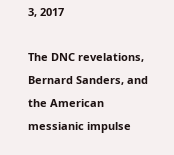3, 2017

The DNC revelations, Bernard Sanders, and the American messianic impulse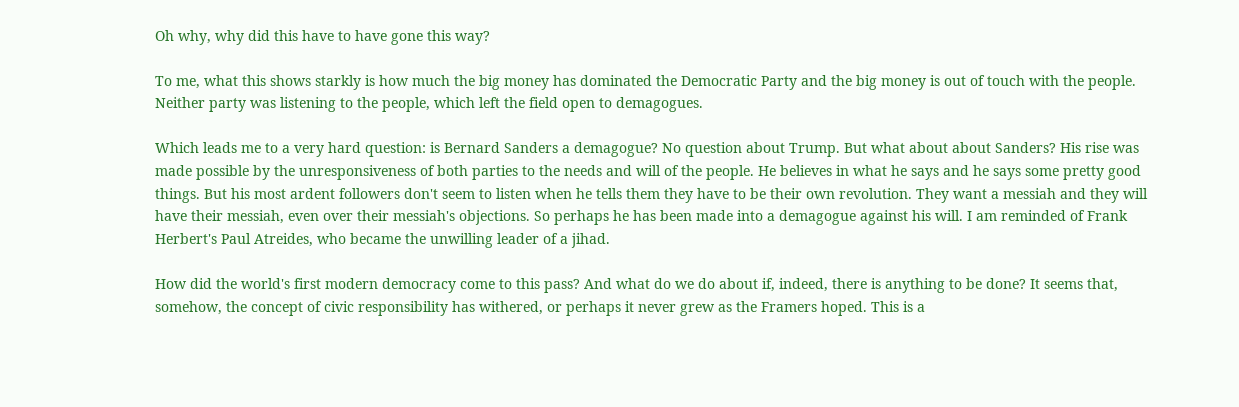Oh why, why did this have to have gone this way?

To me, what this shows starkly is how much the big money has dominated the Democratic Party and the big money is out of touch with the people. Neither party was listening to the people, which left the field open to demagogues.

Which leads me to a very hard question: is Bernard Sanders a demagogue? No question about Trump. But what about about Sanders? His rise was made possible by the unresponsiveness of both parties to the needs and will of the people. He believes in what he says and he says some pretty good things. But his most ardent followers don't seem to listen when he tells them they have to be their own revolution. They want a messiah and they will have their messiah, even over their messiah's objections. So perhaps he has been made into a demagogue against his will. I am reminded of Frank Herbert's Paul Atreides, who became the unwilling leader of a jihad.

How did the world's first modern democracy come to this pass? And what do we do about if, indeed, there is anything to be done? It seems that, somehow, the concept of civic responsibility has withered, or perhaps it never grew as the Framers hoped. This is a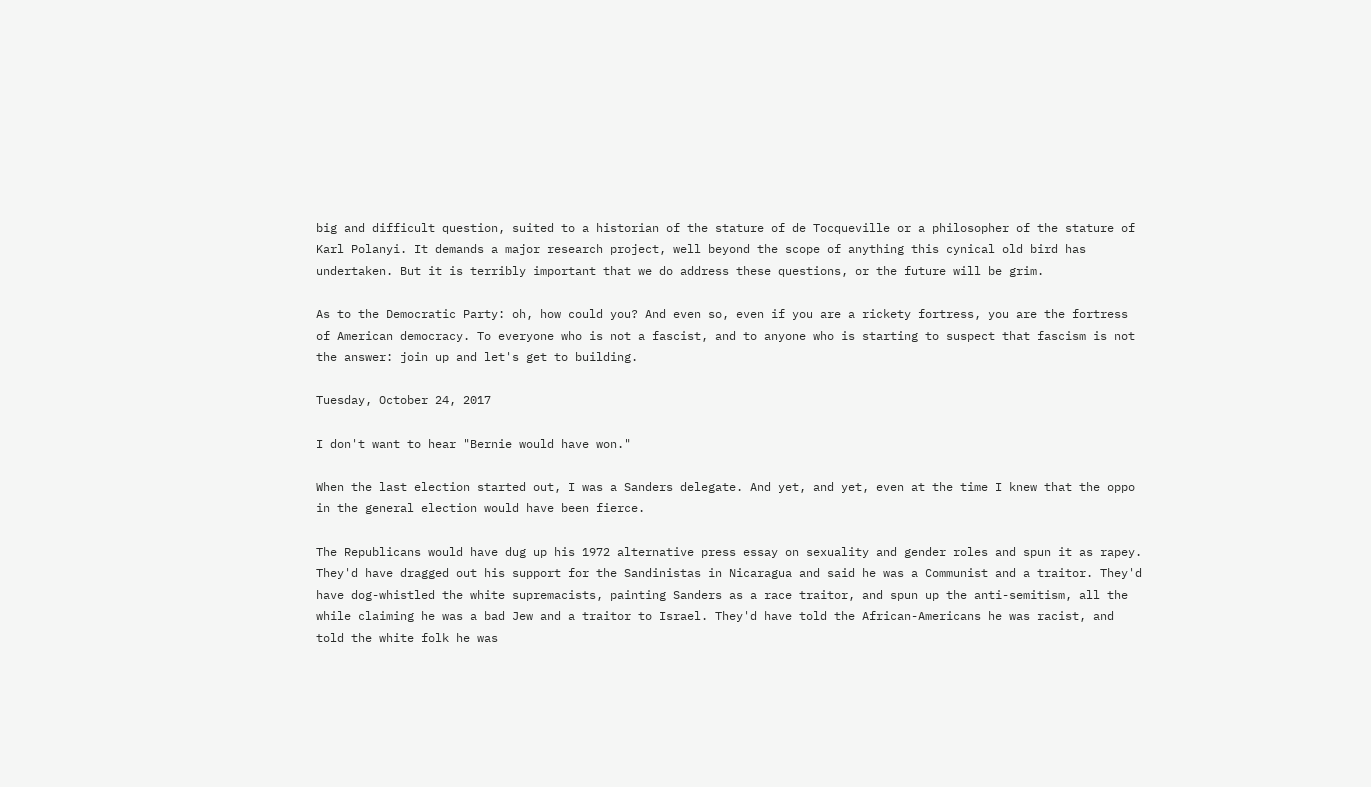big and difficult question, suited to a historian of the stature of de Tocqueville or a philosopher of the stature of Karl Polanyi. It demands a major research project, well beyond the scope of anything this cynical old bird has undertaken. But it is terribly important that we do address these questions, or the future will be grim.

As to the Democratic Party: oh, how could you? And even so, even if you are a rickety fortress, you are the fortress of American democracy. To everyone who is not a fascist, and to anyone who is starting to suspect that fascism is not the answer: join up and let's get to building.

Tuesday, October 24, 2017

I don't want to hear "Bernie would have won."

When the last election started out, I was a Sanders delegate. And yet, and yet, even at the time I knew that the oppo in the general election would have been fierce.

The Republicans would have dug up his 1972 alternative press essay on sexuality and gender roles and spun it as rapey. They'd have dragged out his support for the Sandinistas in Nicaragua and said he was a Communist and a traitor. They'd have dog-whistled the white supremacists, painting Sanders as a race traitor, and spun up the anti-semitism, all the while claiming he was a bad Jew and a traitor to Israel. They'd have told the African-Americans he was racist, and told the white folk he was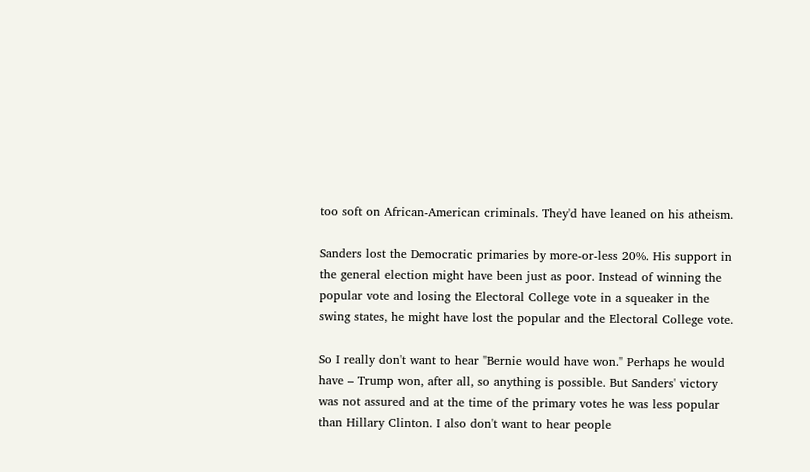too soft on African-American criminals. They'd have leaned on his atheism.

Sanders lost the Democratic primaries by more-or-less 20%. His support in the general election might have been just as poor. Instead of winning the popular vote and losing the Electoral College vote in a squeaker in the swing states, he might have lost the popular and the Electoral College vote.

So I really don't want to hear "Bernie would have won." Perhaps he would have – Trump won, after all, so anything is possible. But Sanders' victory was not assured and at the time of the primary votes he was less popular than Hillary Clinton. I also don't want to hear people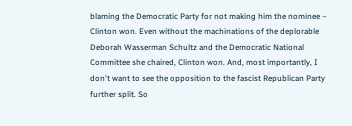blaming the Democratic Party for not making him the nominee – Clinton won. Even without the machinations of the deplorable Deborah Wasserman Schultz and the Democratic National Committee she chaired, Clinton won. And, most importantly, I don't want to see the opposition to the fascist Republican Party further split. So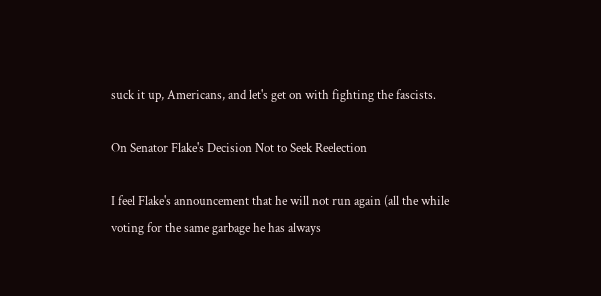suck it up, Americans, and let's get on with fighting the fascists.

On Senator Flake's Decision Not to Seek Reelection

I feel Flake's announcement that he will not run again (all the while voting for the same garbage he has always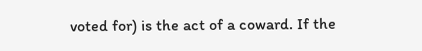voted for) is the act of a coward. If the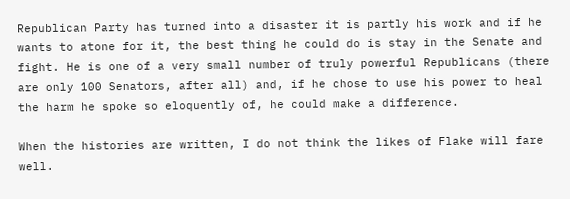Republican Party has turned into a disaster it is partly his work and if he wants to atone for it, the best thing he could do is stay in the Senate and fight. He is one of a very small number of truly powerful Republicans (there are only 100 Senators, after all) and, if he chose to use his power to heal the harm he spoke so eloquently of, he could make a difference.

When the histories are written, I do not think the likes of Flake will fare well.